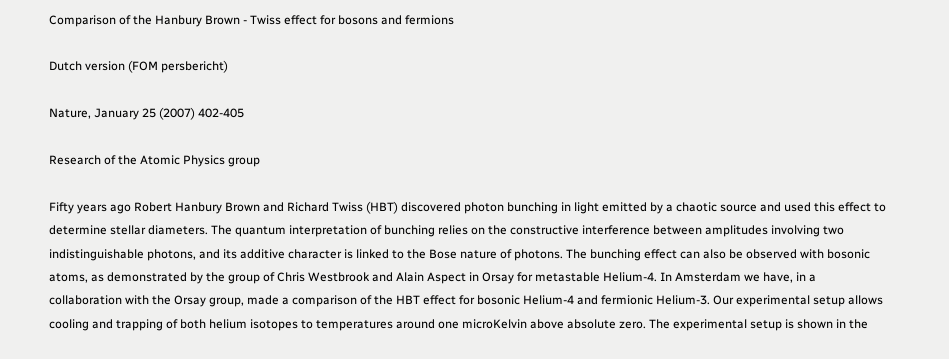Comparison of the Hanbury Brown - Twiss effect for bosons and fermions

Dutch version (FOM persbericht)

Nature, January 25 (2007) 402-405

Research of the Atomic Physics group

Fifty years ago Robert Hanbury Brown and Richard Twiss (HBT) discovered photon bunching in light emitted by a chaotic source and used this effect to determine stellar diameters. The quantum interpretation of bunching relies on the constructive interference between amplitudes involving two indistinguishable photons, and its additive character is linked to the Bose nature of photons. The bunching effect can also be observed with bosonic atoms, as demonstrated by the group of Chris Westbrook and Alain Aspect in Orsay for metastable Helium-4. In Amsterdam we have, in a collaboration with the Orsay group, made a comparison of the HBT effect for bosonic Helium-4 and fermionic Helium-3. Our experimental setup allows cooling and trapping of both helium isotopes to temperatures around one microKelvin above absolute zero. The experimental setup is shown in the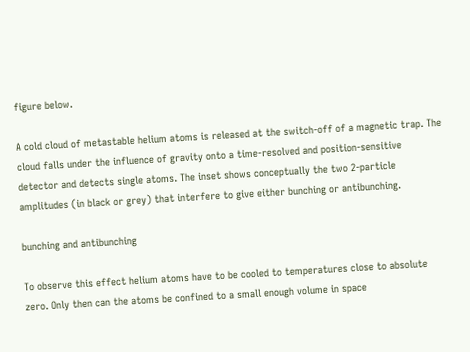figure below.

A cold cloud of metastable helium atoms is released at the switch-off of a magnetic trap. The cloud falls under the influence of gravity onto a time-resolved and position-sensitive detector and detects single atoms. The inset shows conceptually the two 2-particle amplitudes (in black or grey) that interfere to give either bunching or antibunching.

bunching and antibunching

To observe this effect helium atoms have to be cooled to temperatures close to absolute zero. Only then can the atoms be confined to a small enough volume in space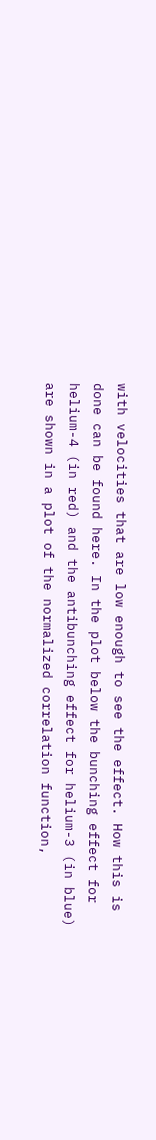with velocities that are low enough to see the effect. How this is done can be found here. In the plot below the bunching effect for helium-4 (in red) and the antibunching effect for helium-3 (in blue) are shown in a plot of the normalized correlation function,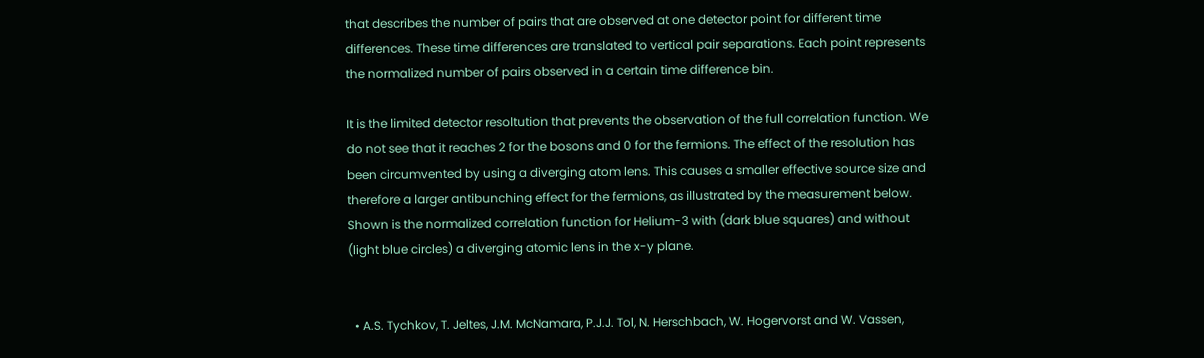that describes the number of pairs that are observed at one detector point for different time differences. These time differences are translated to vertical pair separations. Each point represents the normalized number of pairs observed in a certain time difference bin.

It is the limited detector resoltution that prevents the observation of the full correlation function. We do not see that it reaches 2 for the bosons and 0 for the fermions. The effect of the resolution has been circumvented by using a diverging atom lens. This causes a smaller effective source size and therefore a larger antibunching effect for the fermions, as illustrated by the measurement below. Shown is the normalized correlation function for Helium-3 with (dark blue squares) and without (light blue circles) a diverging atomic lens in the x-y plane.


  • A.S. Tychkov, T. Jeltes, J.M. McNamara, P.J.J. Tol, N. Herschbach, W. Hogervorst and W. Vassen,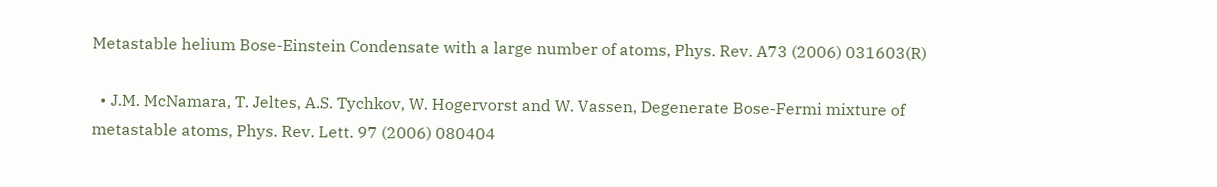Metastable helium Bose-Einstein Condensate with a large number of atoms, Phys. Rev. A73 (2006) 031603(R)

  • J.M. McNamara, T. Jeltes, A.S. Tychkov, W. Hogervorst and W. Vassen, Degenerate Bose-Fermi mixture of metastable atoms, Phys. Rev. Lett. 97 (2006) 080404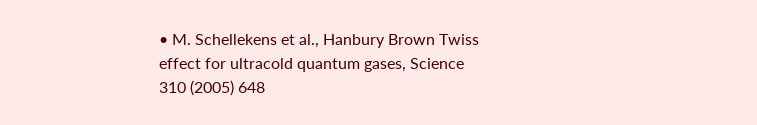• M. Schellekens et al., Hanbury Brown Twiss effect for ultracold quantum gases, Science 310 (2005) 648